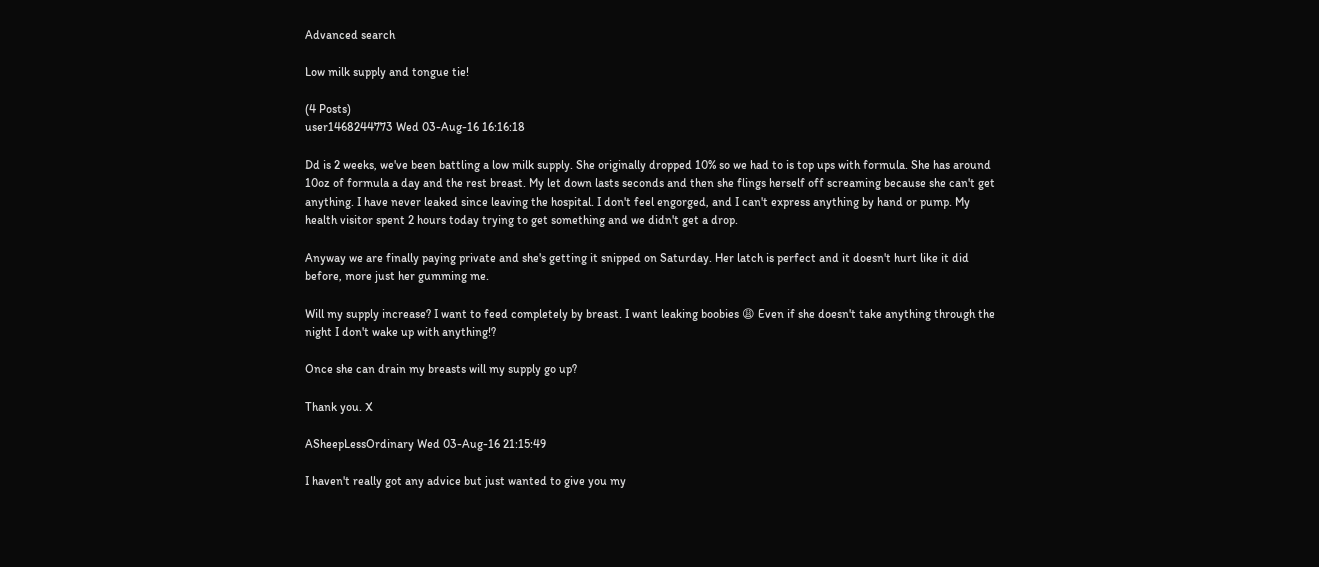Advanced search

Low milk supply and tongue tie!

(4 Posts)
user1468244773 Wed 03-Aug-16 16:16:18

Dd is 2 weeks, we've been battling a low milk supply. She originally dropped 10% so we had to is top ups with formula. She has around 10oz of formula a day and the rest breast. My let down lasts seconds and then she flings herself off screaming because she can't get anything. I have never leaked since leaving the hospital. I don't feel engorged, and I can't express anything by hand or pump. My health visitor spent 2 hours today trying to get something and we didn't get a drop.

Anyway we are finally paying private and she's getting it snipped on Saturday. Her latch is perfect and it doesn't hurt like it did before, more just her gumming me.

Will my supply increase? I want to feed completely by breast. I want leaking boobies 😩 Even if she doesn't take anything through the night I don't wake up with anything!?

Once she can drain my breasts will my supply go up?

Thank you. X

ASheepLessOrdinary Wed 03-Aug-16 21:15:49

I haven't really got any advice but just wanted to give you my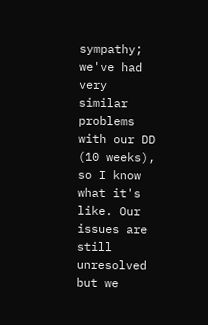sympathy; we've had very similar problems with our DD (10 weeks), so I know what it's like. Our issues are still unresolved but we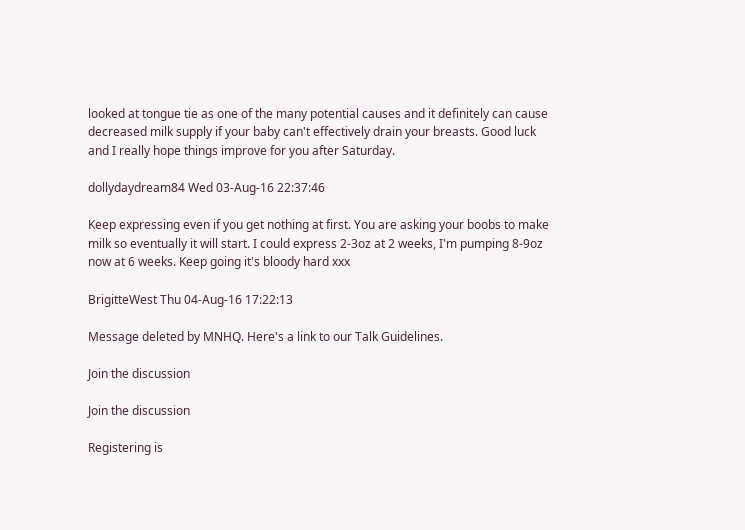looked at tongue tie as one of the many potential causes and it definitely can cause decreased milk supply if your baby can't effectively drain your breasts. Good luck and I really hope things improve for you after Saturday.

dollydaydream84 Wed 03-Aug-16 22:37:46

Keep expressing even if you get nothing at first. You are asking your boobs to make milk so eventually it will start. I could express 2-3oz at 2 weeks, I'm pumping 8-9oz now at 6 weeks. Keep going it's bloody hard xxx

BrigitteWest Thu 04-Aug-16 17:22:13

Message deleted by MNHQ. Here's a link to our Talk Guidelines.

Join the discussion

Join the discussion

Registering is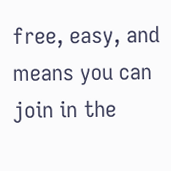free, easy, and means you can join in the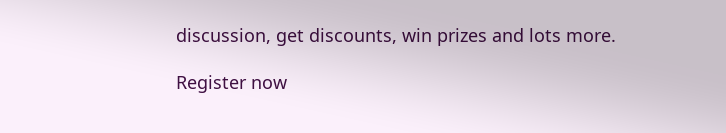discussion, get discounts, win prizes and lots more.

Register now